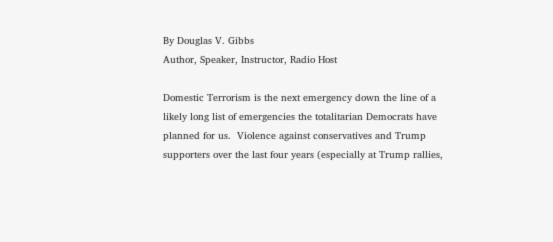By Douglas V. Gibbs
Author, Speaker, Instructor, Radio Host

Domestic Terrorism is the next emergency down the line of a likely long list of emergencies the totalitarian Democrats have planned for us.  Violence against conservatives and Trump supporters over the last four years (especially at Trump rallies,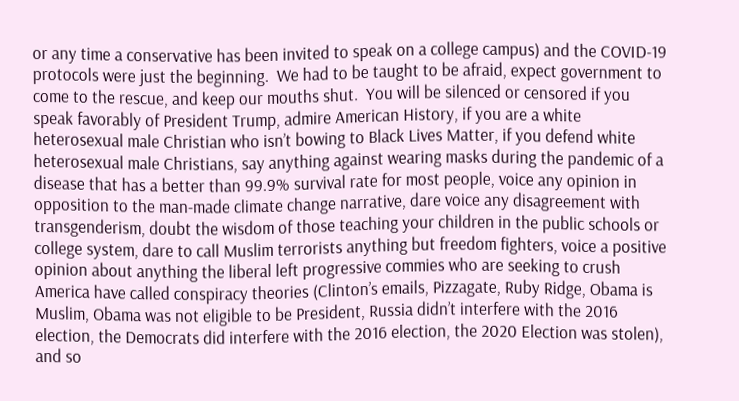or any time a conservative has been invited to speak on a college campus) and the COVID-19 protocols were just the beginning.  We had to be taught to be afraid, expect government to come to the rescue, and keep our mouths shut.  You will be silenced or censored if you speak favorably of President Trump, admire American History, if you are a white heterosexual male Christian who isn’t bowing to Black Lives Matter, if you defend white heterosexual male Christians, say anything against wearing masks during the pandemic of a disease that has a better than 99.9% survival rate for most people, voice any opinion in opposition to the man-made climate change narrative, dare voice any disagreement with transgenderism, doubt the wisdom of those teaching your children in the public schools or college system, dare to call Muslim terrorists anything but freedom fighters, voice a positive opinion about anything the liberal left progressive commies who are seeking to crush America have called conspiracy theories (Clinton’s emails, Pizzagate, Ruby Ridge, Obama is Muslim, Obama was not eligible to be President, Russia didn’t interfere with the 2016 election, the Democrats did interfere with the 2016 election, the 2020 Election was stolen), and so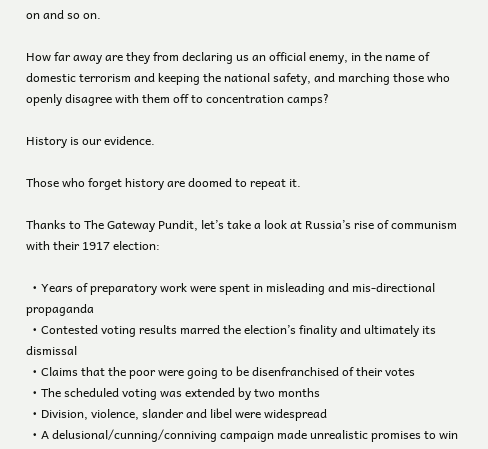on and so on.

How far away are they from declaring us an official enemy, in the name of domestic terrorism and keeping the national safety, and marching those who openly disagree with them off to concentration camps?

History is our evidence.

Those who forget history are doomed to repeat it.

Thanks to The Gateway Pundit, let’s take a look at Russia’s rise of communism with their 1917 election:

  • Years of preparatory work were spent in misleading and mis-directional propaganda
  • Contested voting results marred the election’s finality and ultimately its dismissal
  • Claims that the poor were going to be disenfranchised of their votes
  • The scheduled voting was extended by two months
  • Division, violence, slander and libel were widespread
  • A delusional/cunning/conniving campaign made unrealistic promises to win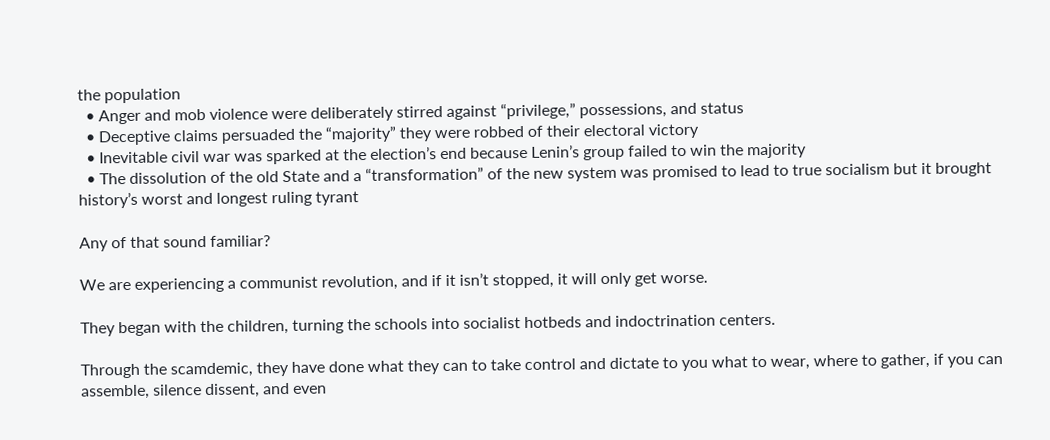the population
  • Anger and mob violence were deliberately stirred against “privilege,” possessions, and status
  • Deceptive claims persuaded the “majority” they were robbed of their electoral victory
  • Inevitable civil war was sparked at the election’s end because Lenin’s group failed to win the majority
  • The dissolution of the old State and a “transformation” of the new system was promised to lead to true socialism but it brought history’s worst and longest ruling tyrant

Any of that sound familiar?

We are experiencing a communist revolution, and if it isn’t stopped, it will only get worse.

They began with the children, turning the schools into socialist hotbeds and indoctrination centers.

Through the scamdemic, they have done what they can to take control and dictate to you what to wear, where to gather, if you can assemble, silence dissent, and even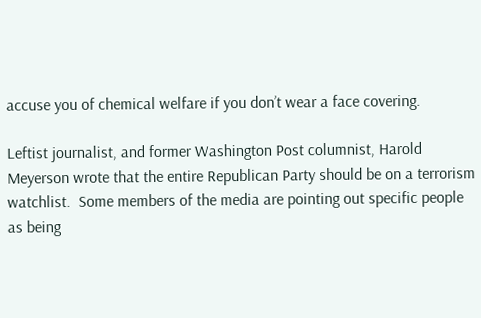accuse you of chemical welfare if you don’t wear a face covering.

Leftist journalist, and former Washington Post columnist, Harold Meyerson wrote that the entire Republican Party should be on a terrorism watchlist.  Some members of the media are pointing out specific people as being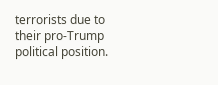terrorists due to their pro-Trump political position.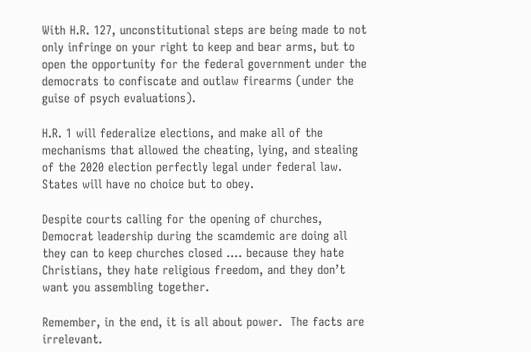With H.R. 127, unconstitutional steps are being made to not only infringe on your right to keep and bear arms, but to open the opportunity for the federal government under the democrats to confiscate and outlaw firearms (under the guise of psych evaluations).

H.R. 1 will federalize elections, and make all of the mechanisms that allowed the cheating, lying, and stealing of the 2020 election perfectly legal under federal law.  States will have no choice but to obey.

Despite courts calling for the opening of churches, Democrat leadership during the scamdemic are doing all they can to keep churches closed …. because they hate Christians, they hate religious freedom, and they don’t want you assembling together.

Remember, in the end, it is all about power.  The facts are irrelevant.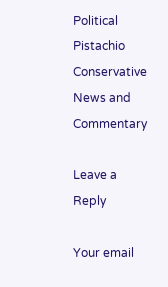Political Pistachio Conservative News and Commentary

Leave a Reply

Your email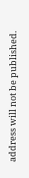address will not be published.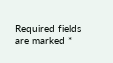Required fields are marked *